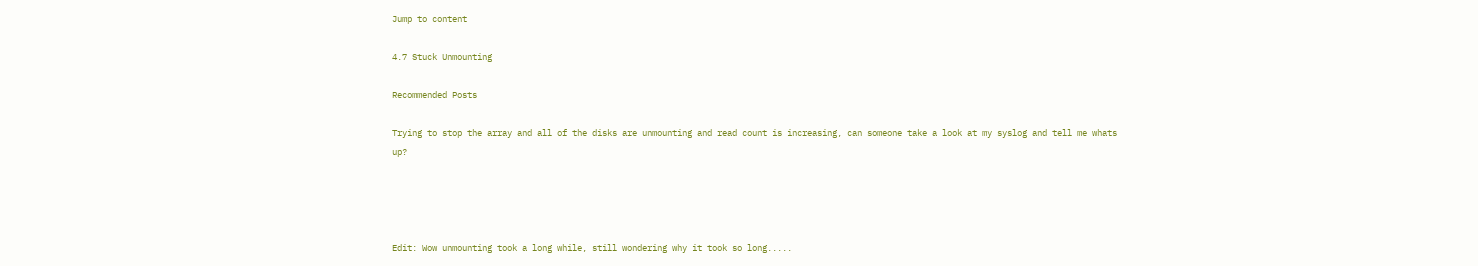Jump to content

4.7 Stuck Unmounting

Recommended Posts

Trying to stop the array and all of the disks are unmounting and read count is increasing, can someone take a look at my syslog and tell me whats up?




Edit: Wow unmounting took a long while, still wondering why it took so long.....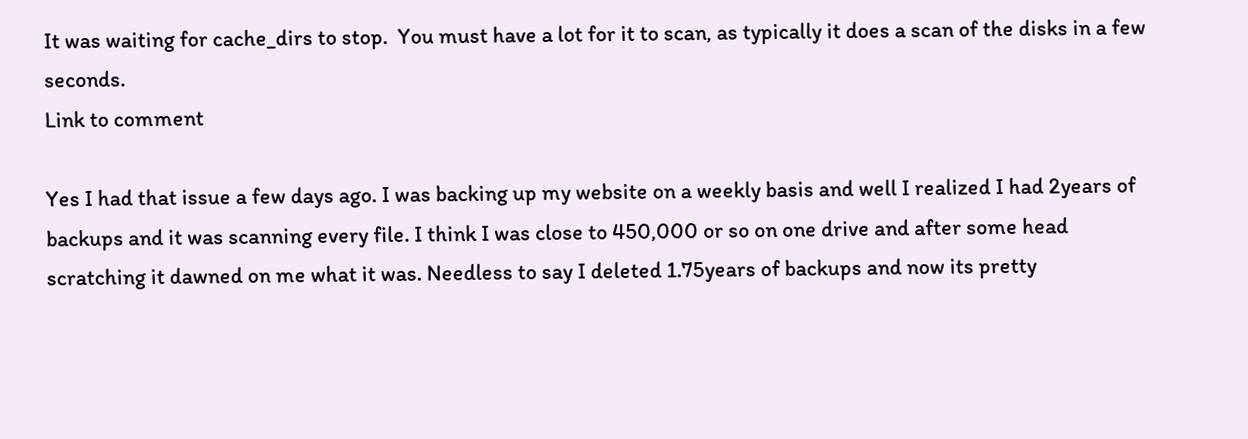It was waiting for cache_dirs to stop.  You must have a lot for it to scan, as typically it does a scan of the disks in a few seconds.
Link to comment

Yes I had that issue a few days ago. I was backing up my website on a weekly basis and well I realized I had 2years of backups and it was scanning every file. I think I was close to 450,000 or so on one drive and after some head scratching it dawned on me what it was. Needless to say I deleted 1.75years of backups and now its pretty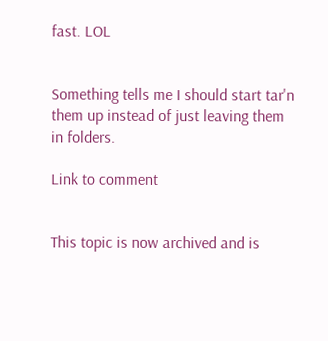fast. LOL


Something tells me I should start tar'n them up instead of just leaving them in folders.

Link to comment


This topic is now archived and is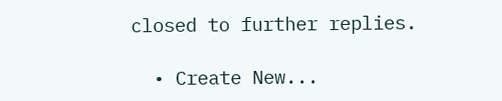closed to further replies.

  • Create New...